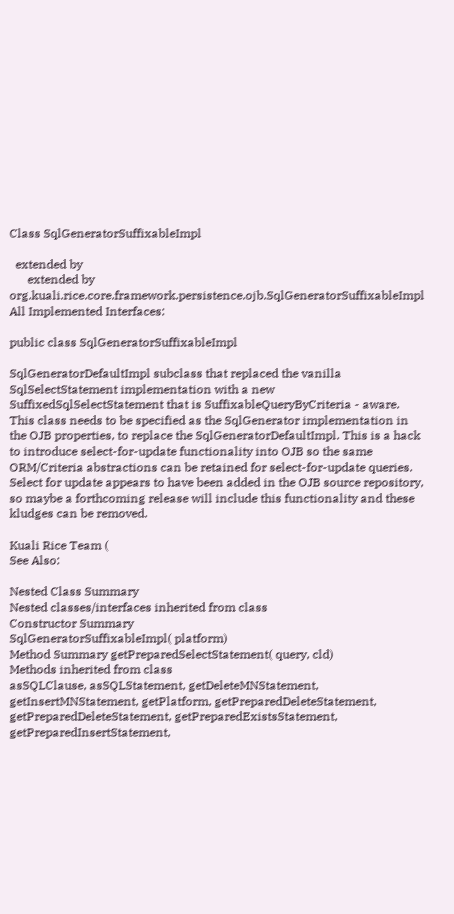Class SqlGeneratorSuffixableImpl

  extended by
      extended by org.kuali.rice.core.framework.persistence.ojb.SqlGeneratorSuffixableImpl
All Implemented Interfaces:

public class SqlGeneratorSuffixableImpl

SqlGeneratorDefaultImpl subclass that replaced the vanilla SqlSelectStatement implementation with a new SuffixedSqlSelectStatement that is SuffixableQueryByCriteria - aware. This class needs to be specified as the SqlGenerator implementation in the OJB properties, to replace the SqlGeneratorDefaultImpl. This is a hack to introduce select-for-update functionality into OJB so the same ORM/Criteria abstractions can be retained for select-for-update queries. Select for update appears to have been added in the OJB source repository, so maybe a forthcoming release will include this functionality and these kludges can be removed.

Kuali Rice Team (
See Also:

Nested Class Summary
Nested classes/interfaces inherited from class
Constructor Summary
SqlGeneratorSuffixableImpl( platform)
Method Summary getPreparedSelectStatement( query, cld)
Methods inherited from class
asSQLClause, asSQLStatement, getDeleteMNStatement, getInsertMNStatement, getPlatform, getPreparedDeleteStatement, getPreparedDeleteStatement, getPreparedExistsStatement, getPreparedInsertStatement,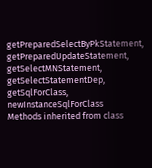getPreparedSelectByPkStatement, getPreparedUpdateStatement, getSelectMNStatement, getSelectStatementDep, getSqlForClass, newInstanceSqlForClass
Methods inherited from class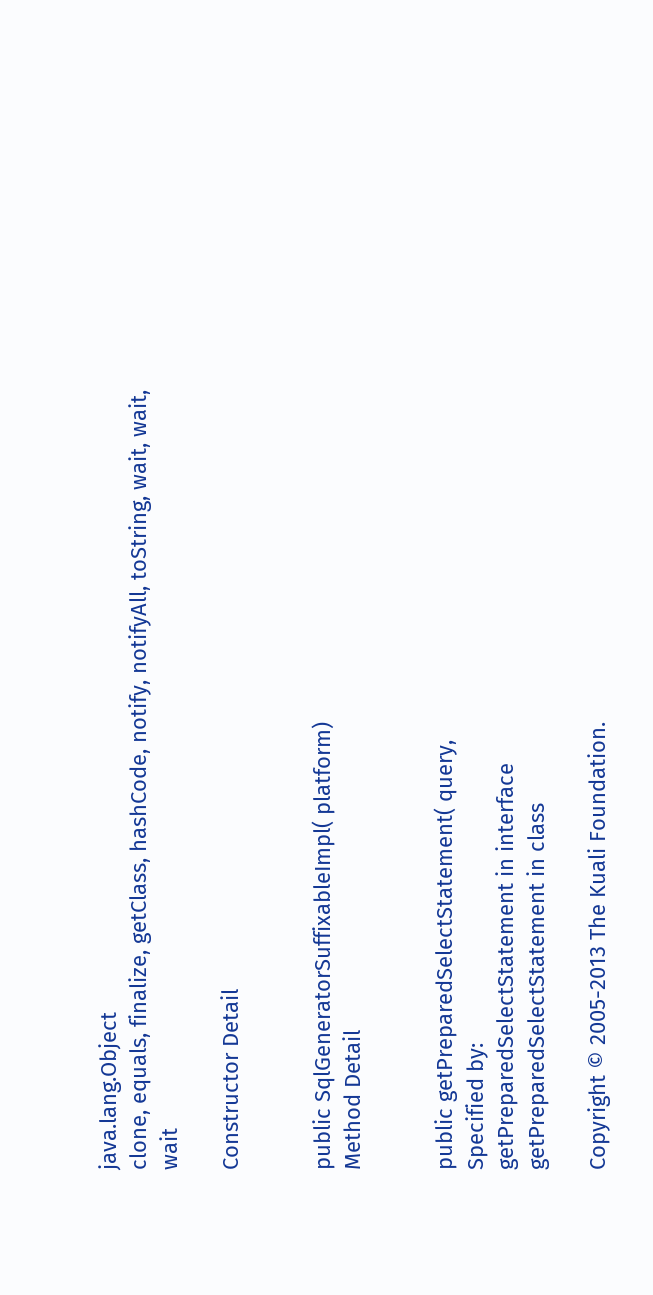java.lang.Object
clone, equals, finalize, getClass, hashCode, notify, notifyAll, toString, wait, wait, wait

Constructor Detail


public SqlGeneratorSuffixableImpl( platform)
Method Detail


public getPreparedSelectStatement( query,
Specified by:
getPreparedSelectStatement in interface
getPreparedSelectStatement in class

Copyright © 2005-2013 The Kuali Foundation.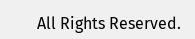All Rights Reserved.